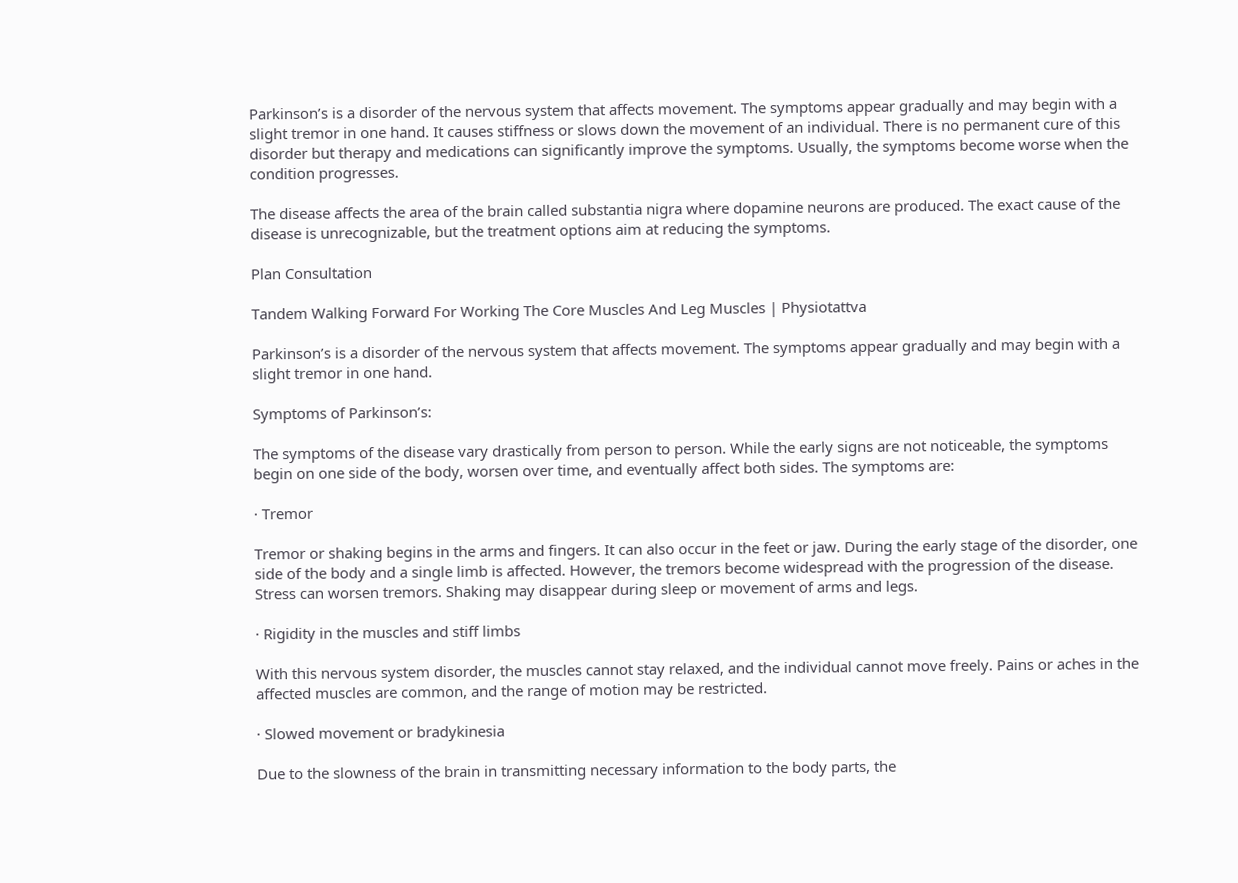Parkinson’s is a disorder of the nervous system that affects movement. The symptoms appear gradually and may begin with a slight tremor in one hand. It causes stiffness or slows down the movement of an individual. There is no permanent cure of this disorder but therapy and medications can significantly improve the symptoms. Usually, the symptoms become worse when the condition progresses.

The disease affects the area of the brain called substantia nigra where dopamine neurons are produced. The exact cause of the disease is unrecognizable, but the treatment options aim at reducing the symptoms.

Plan Consultation

Tandem Walking Forward For Working The Core Muscles And Leg Muscles | Physiotattva

Parkinson’s is a disorder of the nervous system that affects movement. The symptoms appear gradually and may begin with a slight tremor in one hand.

Symptoms of Parkinson’s:

The symptoms of the disease vary drastically from person to person. While the early signs are not noticeable, the symptoms begin on one side of the body, worsen over time, and eventually affect both sides. The symptoms are:

· Tremor

Tremor or shaking begins in the arms and fingers. It can also occur in the feet or jaw. During the early stage of the disorder, one side of the body and a single limb is affected. However, the tremors become widespread with the progression of the disease. Stress can worsen tremors. Shaking may disappear during sleep or movement of arms and legs.

· Rigidity in the muscles and stiff limbs

With this nervous system disorder, the muscles cannot stay relaxed, and the individual cannot move freely. Pains or aches in the affected muscles are common, and the range of motion may be restricted.

· Slowed movement or bradykinesia

Due to the slowness of the brain in transmitting necessary information to the body parts, the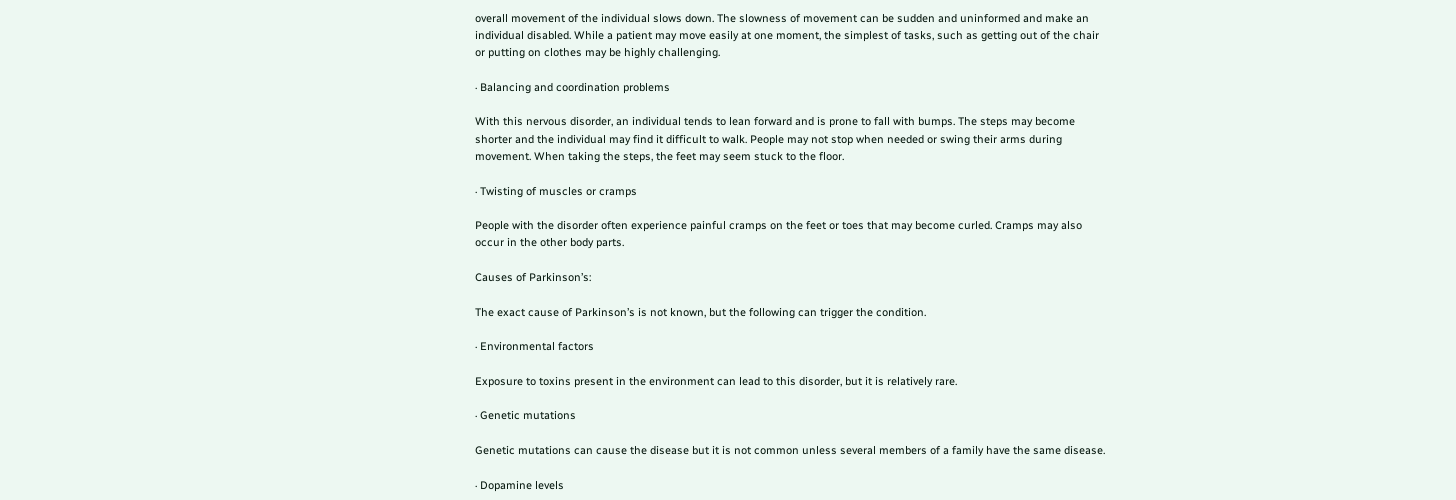overall movement of the individual slows down. The slowness of movement can be sudden and uninformed and make an individual disabled. While a patient may move easily at one moment, the simplest of tasks, such as getting out of the chair or putting on clothes may be highly challenging.

· Balancing and coordination problems

With this nervous disorder, an individual tends to lean forward and is prone to fall with bumps. The steps may become shorter and the individual may find it difficult to walk. People may not stop when needed or swing their arms during movement. When taking the steps, the feet may seem stuck to the floor.

· Twisting of muscles or cramps

People with the disorder often experience painful cramps on the feet or toes that may become curled. Cramps may also occur in the other body parts.

Causes of Parkinson’s:

The exact cause of Parkinson’s is not known, but the following can trigger the condition.

· Environmental factors

Exposure to toxins present in the environment can lead to this disorder, but it is relatively rare.

· Genetic mutations

Genetic mutations can cause the disease but it is not common unless several members of a family have the same disease.

· Dopamine levels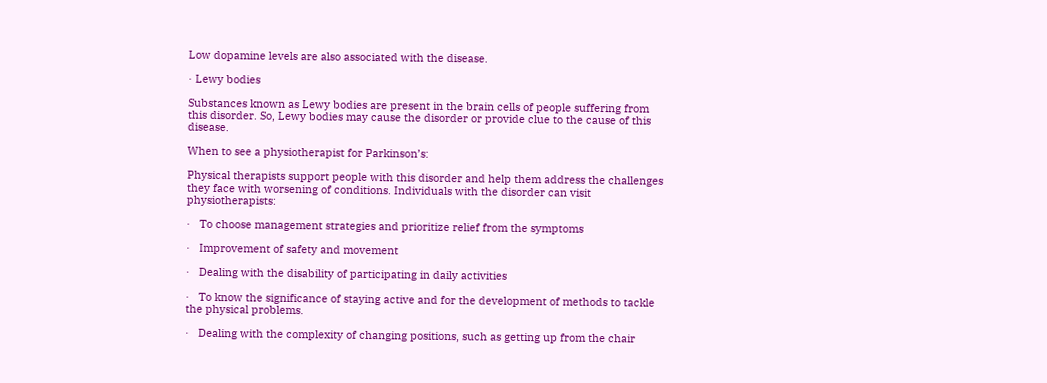Low dopamine levels are also associated with the disease.

· Lewy bodies

Substances known as Lewy bodies are present in the brain cells of people suffering from this disorder. So, Lewy bodies may cause the disorder or provide clue to the cause of this disease.

When to see a physiotherapist for Parkinson’s:

Physical therapists support people with this disorder and help them address the challenges they face with worsening of conditions. Individuals with the disorder can visit physiotherapists:

·   To choose management strategies and prioritize relief from the symptoms

·   Improvement of safety and movement

·   Dealing with the disability of participating in daily activities

·   To know the significance of staying active and for the development of methods to tackle the physical problems.

·   Dealing with the complexity of changing positions, such as getting up from the chair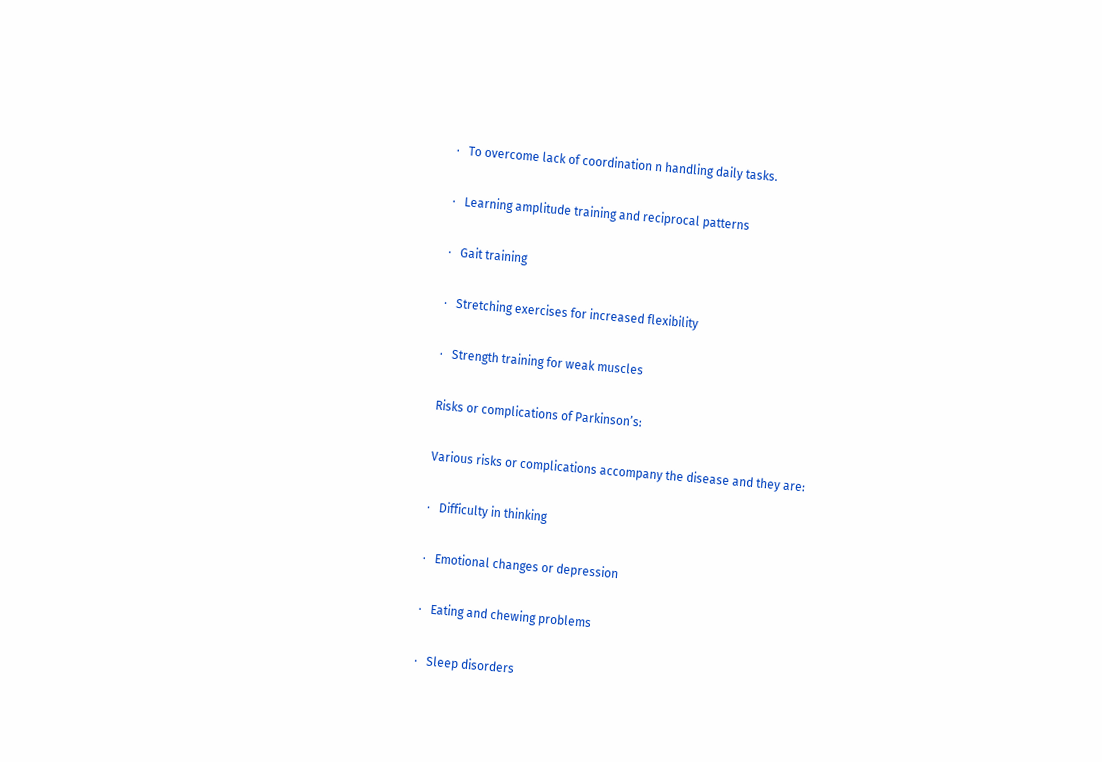·   To overcome lack of coordination n handling daily tasks.

·   Learning amplitude training and reciprocal patterns

·   Gait training

·   Stretching exercises for increased flexibility

·   Strength training for weak muscles

Risks or complications of Parkinson’s:

Various risks or complications accompany the disease and they are:

·   Difficulty in thinking

·   Emotional changes or depression

·   Eating and chewing problems

·   Sleep disorders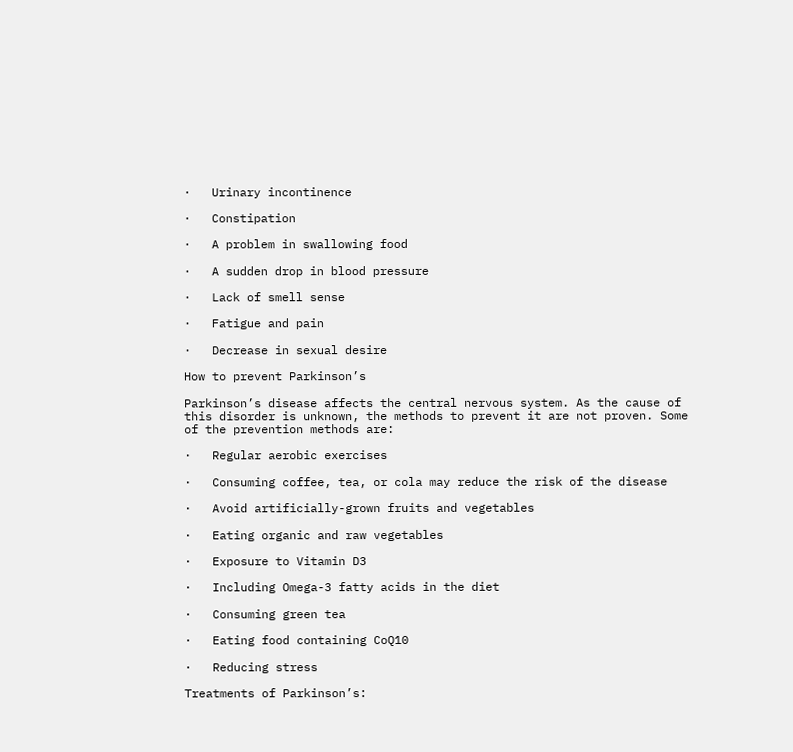·   Urinary incontinence

·   Constipation

·   A problem in swallowing food

·   A sudden drop in blood pressure

·   Lack of smell sense

·   Fatigue and pain

·   Decrease in sexual desire

How to prevent Parkinson’s

Parkinson’s disease affects the central nervous system. As the cause of this disorder is unknown, the methods to prevent it are not proven. Some of the prevention methods are:

·   Regular aerobic exercises

·   Consuming coffee, tea, or cola may reduce the risk of the disease

·   Avoid artificially-grown fruits and vegetables

·   Eating organic and raw vegetables

·   Exposure to Vitamin D3

·   Including Omega-3 fatty acids in the diet

·   Consuming green tea

·   Eating food containing CoQ10

·   Reducing stress

Treatments of Parkinson’s: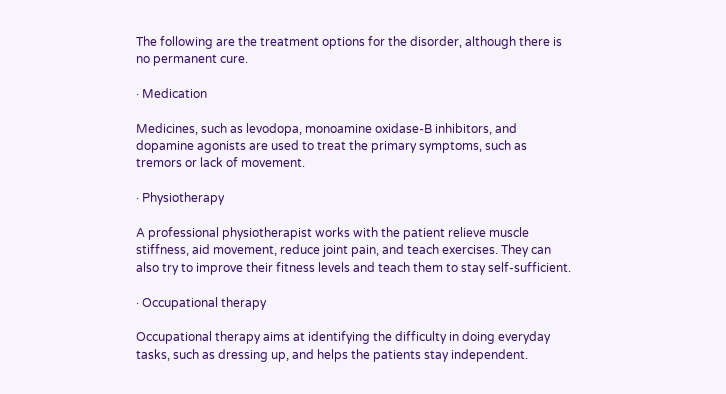The following are the treatment options for the disorder, although there is no permanent cure.

· Medication

Medicines, such as levodopa, monoamine oxidase-B inhibitors, and dopamine agonists are used to treat the primary symptoms, such as tremors or lack of movement.

· Physiotherapy

A professional physiotherapist works with the patient relieve muscle stiffness, aid movement, reduce joint pain, and teach exercises. They can also try to improve their fitness levels and teach them to stay self-sufficient.

· Occupational therapy

Occupational therapy aims at identifying the difficulty in doing everyday tasks, such as dressing up, and helps the patients stay independent.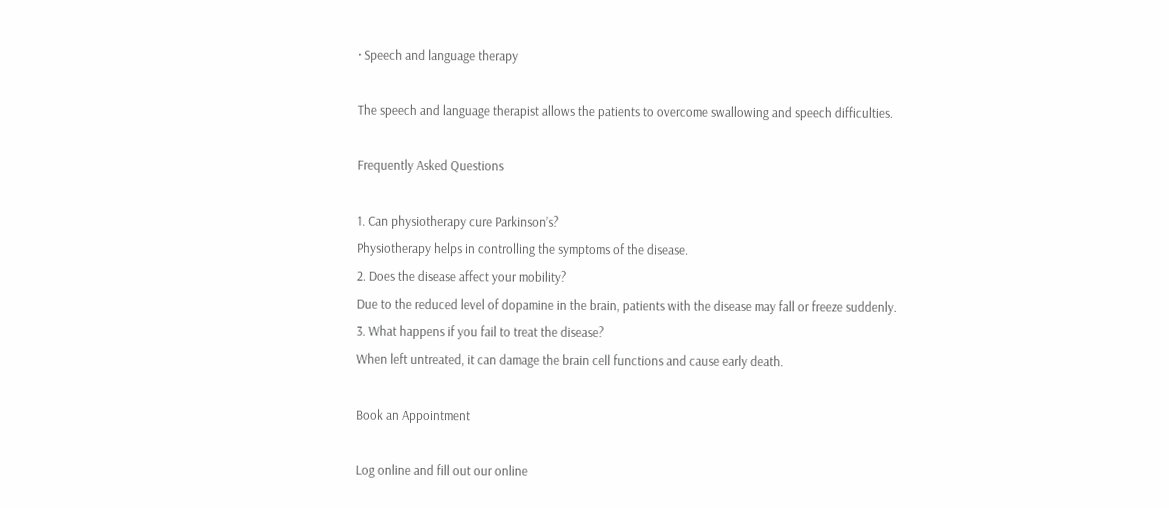· Speech and language therapy

The speech and language therapist allows the patients to overcome swallowing and speech difficulties.

Frequently Asked Questions

1. Can physiotherapy cure Parkinson’s?
Physiotherapy helps in controlling the symptoms of the disease.
2. Does the disease affect your mobility?
Due to the reduced level of dopamine in the brain, patients with the disease may fall or freeze suddenly.
3. What happens if you fail to treat the disease?
When left untreated, it can damage the brain cell functions and cause early death.

Book an Appointment

Log online and fill out our online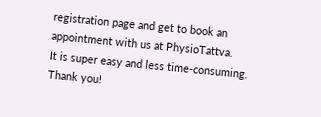registration page and get to book an appointment with us at PhysioTattva.
It is super easy and less time-consuming.
Thank you!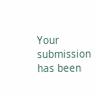Your submission has been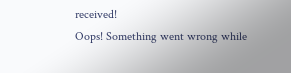received!
Oops! Something went wrong while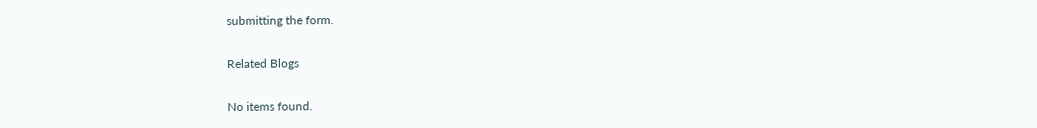submitting the form.

Related Blogs

No items found.